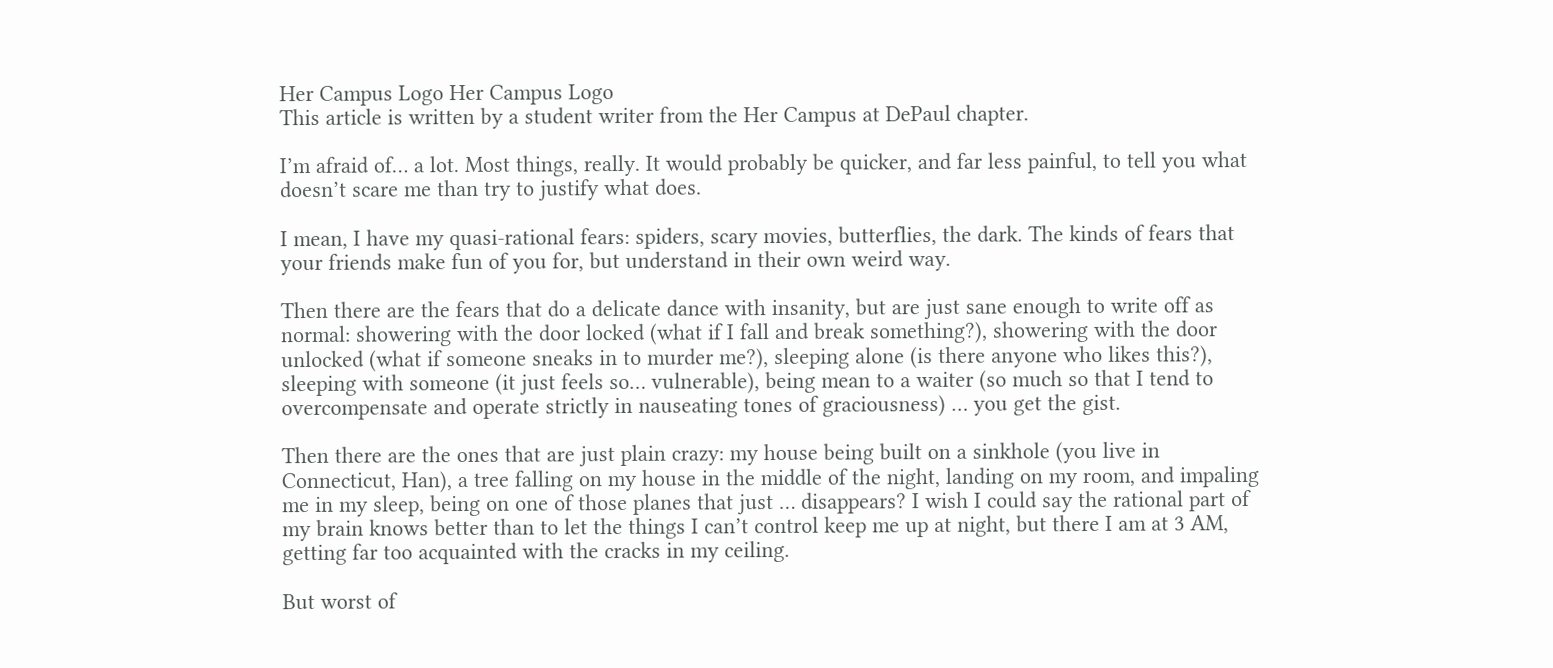Her Campus Logo Her Campus Logo
This article is written by a student writer from the Her Campus at DePaul chapter.

I’m afraid of… a lot. Most things, really. It would probably be quicker, and far less painful, to tell you what doesn’t scare me than try to justify what does.

I mean, I have my quasi-rational fears: spiders, scary movies, butterflies, the dark. The kinds of fears that your friends make fun of you for, but understand in their own weird way.

Then there are the fears that do a delicate dance with insanity, but are just sane enough to write off as normal: showering with the door locked (what if I fall and break something?), showering with the door unlocked (what if someone sneaks in to murder me?), sleeping alone (is there anyone who likes this?), sleeping with someone (it just feels so… vulnerable), being mean to a waiter (so much so that I tend to overcompensate and operate strictly in nauseating tones of graciousness) … you get the gist.

Then there are the ones that are just plain crazy: my house being built on a sinkhole (you live in Connecticut, Han), a tree falling on my house in the middle of the night, landing on my room, and impaling me in my sleep, being on one of those planes that just … disappears? I wish I could say the rational part of my brain knows better than to let the things I can’t control keep me up at night, but there I am at 3 AM, getting far too acquainted with the cracks in my ceiling.

But worst of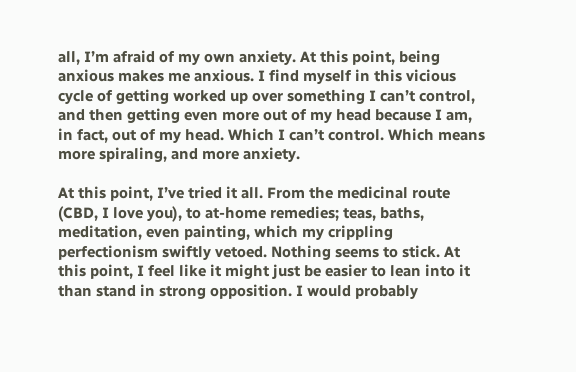all, I’m afraid of my own anxiety. At this point, being anxious makes me anxious. I find myself in this vicious cycle of getting worked up over something I can’t control, and then getting even more out of my head because I am, in fact, out of my head. Which I can’t control. Which means more spiraling, and more anxiety.

At this point, I’ve tried it all. From the medicinal route (CBD, I love you), to at-home remedies; teas, baths, meditation, even painting, which my crippling perfectionism swiftly vetoed. Nothing seems to stick. At this point, I feel like it might just be easier to lean into it than stand in strong opposition. I would probably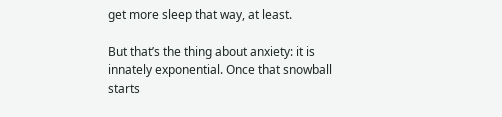get more sleep that way, at least.

But that’s the thing about anxiety: it is innately exponential. Once that snowball starts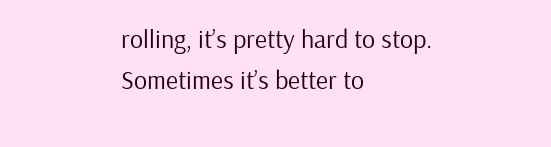rolling, it’s pretty hard to stop. Sometimes it’s better to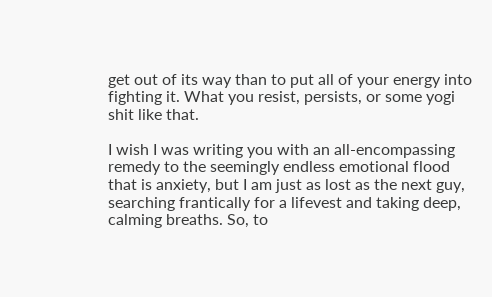get out of its way than to put all of your energy into fighting it. What you resist, persists, or some yogi shit like that.

I wish I was writing you with an all-encompassing remedy to the seemingly endless emotional flood that is anxiety, but I am just as lost as the next guy, searching frantically for a lifevest and taking deep, calming breaths. So, to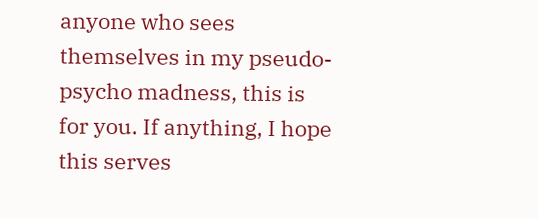anyone who sees themselves in my pseudo-psycho madness, this is for you. If anything, I hope this serves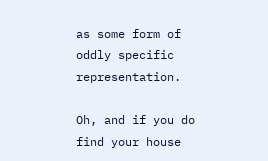as some form of oddly specific representation.

Oh, and if you do find your house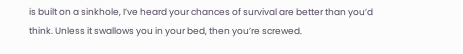is built on a sinkhole, I’ve heard your chances of survival are better than you’d think. Unless it swallows you in your bed, then you’re screwed.